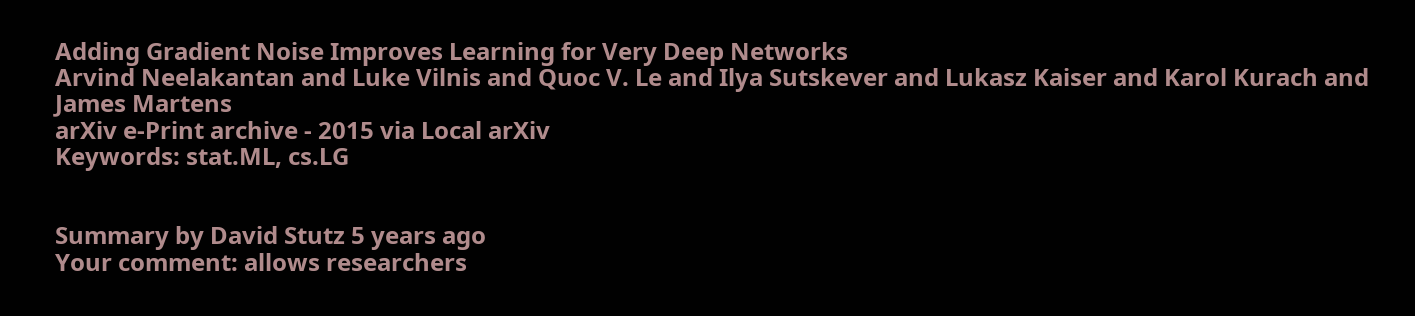Adding Gradient Noise Improves Learning for Very Deep Networks
Arvind Neelakantan and Luke Vilnis and Quoc V. Le and Ilya Sutskever and Lukasz Kaiser and Karol Kurach and James Martens
arXiv e-Print archive - 2015 via Local arXiv
Keywords: stat.ML, cs.LG


Summary by David Stutz 5 years ago
Your comment: allows researchers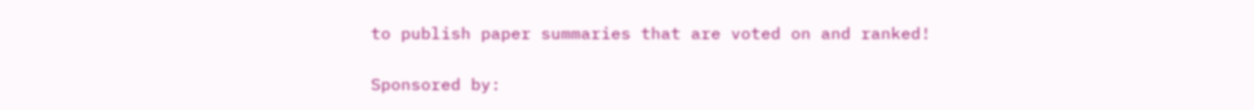to publish paper summaries that are voted on and ranked!

Sponsored by: